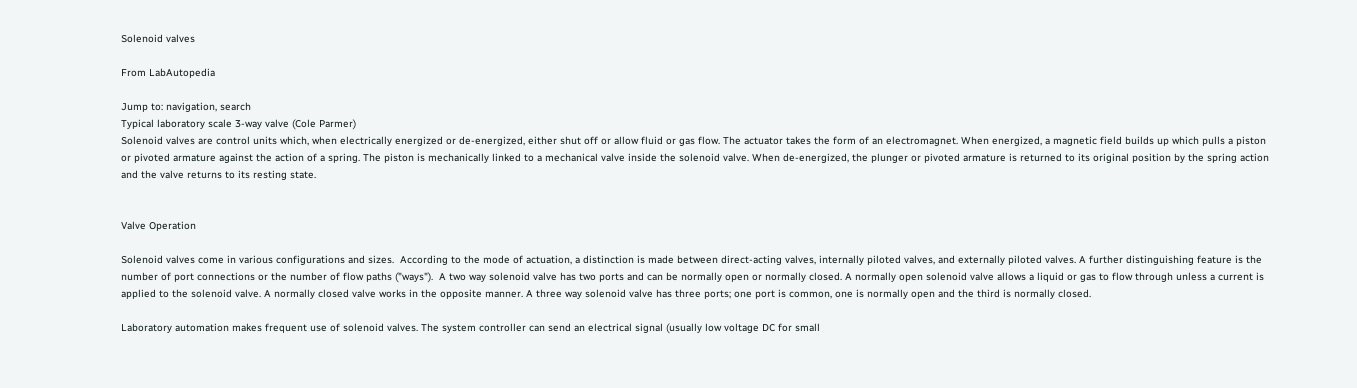Solenoid valves

From LabAutopedia

Jump to: navigation, search
Typical laboratory scale 3-way valve (Cole Parmer)
Solenoid valves are control units which, when electrically energized or de-energized, either shut off or allow fluid or gas flow. The actuator takes the form of an electromagnet. When energized, a magnetic field builds up which pulls a piston or pivoted armature against the action of a spring. The piston is mechanically linked to a mechanical valve inside the solenoid valve. When de-energized, the plunger or pivoted armature is returned to its original position by the spring action and the valve returns to its resting state.


Valve Operation

Solenoid valves come in various configurations and sizes.  According to the mode of actuation, a distinction is made between direct-acting valves, internally piloted valves, and externally piloted valves. A further distinguishing feature is the number of port connections or the number of flow paths ("ways").  A two way solenoid valve has two ports and can be normally open or normally closed. A normally open solenoid valve allows a liquid or gas to flow through unless a current is applied to the solenoid valve. A normally closed valve works in the opposite manner. A three way solenoid valve has three ports; one port is common, one is normally open and the third is normally closed.

Laboratory automation makes frequent use of solenoid valves. The system controller can send an electrical signal (usually low voltage DC for small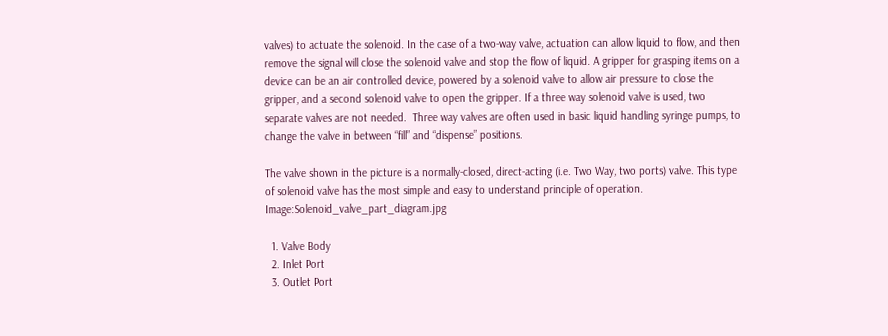valves) to actuate the solenoid. In the case of a two-way valve, actuation can allow liquid to flow, and then remove the signal will close the solenoid valve and stop the flow of liquid. A gripper for grasping items on a device can be an air controlled device, powered by a solenoid valve to allow air pressure to close the gripper, and a second solenoid valve to open the gripper. If a three way solenoid valve is used, two separate valves are not needed.  Three way valves are often used in basic liquid handling syringe pumps, to change the valve in between “fill” and “dispense” positions.

The valve shown in the picture is a normally-closed, direct-acting (i.e. Two Way, two ports) valve. This type of solenoid valve has the most simple and easy to understand principle of operation. Image:Solenoid_valve_part_diagram.jpg

  1. Valve Body
  2. Inlet Port
  3. Outlet Port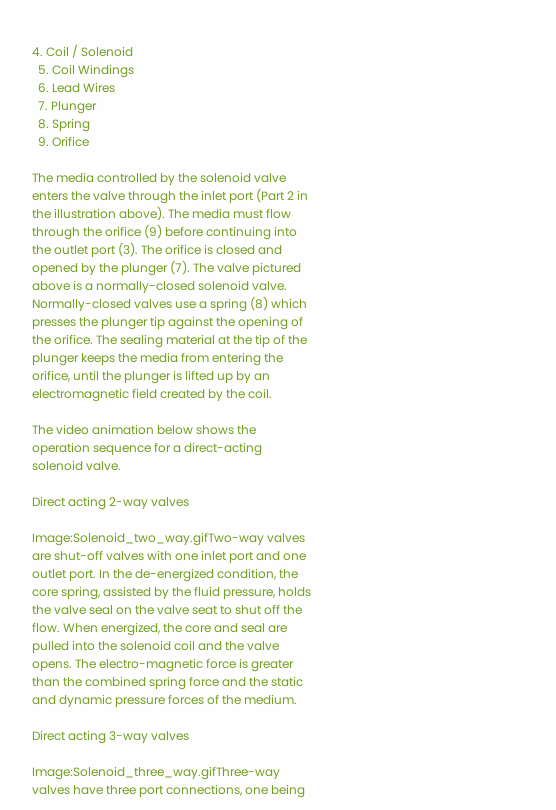4. Coil / Solenoid
  5. Coil Windings
  6. Lead Wires
  7. Plunger
  8. Spring
  9. Orifice

The media controlled by the solenoid valve enters the valve through the inlet port (Part 2 in the illustration above). The media must flow through the orifice (9) before continuing into the outlet port (3). The orifice is closed and opened by the plunger (7). The valve pictured above is a normally-closed solenoid valve. Normally-closed valves use a spring (8) which presses the plunger tip against the opening of the orifice. The sealing material at the tip of the plunger keeps the media from entering the orifice, until the plunger is lifted up by an electromagnetic field created by the coil.

The video animation below shows the operation sequence for a direct-acting solenoid valve.

Direct acting 2-way valves

Image:Solenoid_two_way.gifTwo-way valves are shut-off valves with one inlet port and one outlet port. In the de-energized condition, the core spring, assisted by the fluid pressure, holds the valve seal on the valve seat to shut off the flow. When energized, the core and seal are pulled into the solenoid coil and the valve opens. The electro-magnetic force is greater than the combined spring force and the static and dynamic pressure forces of the medium.

Direct acting 3-way valves

Image:Solenoid_three_way.gifThree-way valves have three port connections, one being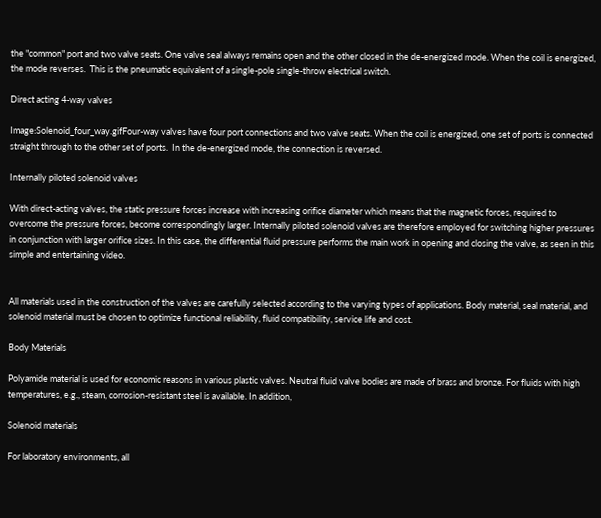the "common" port and two valve seats. One valve seal always remains open and the other closed in the de-energized mode. When the coil is energized, the mode reverses.  This is the pneumatic equivalent of a single-pole single-throw electrical switch.

Direct acting 4-way valves

Image:Solenoid_four_way.gifFour-way valves have four port connections and two valve seats. When the coil is energized, one set of ports is connected straight through to the other set of ports.  In the de-energized mode, the connection is reversed.

Internally piloted solenoid valves

With direct-acting valves, the static pressure forces increase with increasing orifice diameter which means that the magnetic forces, required to overcome the pressure forces, become correspondingly larger. Internally piloted solenoid valves are therefore employed for switching higher pressures in conjunction with larger orifice sizes. In this case, the differential fluid pressure performs the main work in opening and closing the valve, as seen in this simple and entertaining video.


All materials used in the construction of the valves are carefully selected according to the varying types of applications. Body material, seal material, and solenoid material must be chosen to optimize functional reliability, fluid compatibility, service life and cost.

Body Materials

Polyamide material is used for economic reasons in various plastic valves. Neutral fluid valve bodies are made of brass and bronze. For fluids with high temperatures, e.g., steam, corrosion-resistant steel is available. In addition,

Solenoid materials

For laboratory environments, all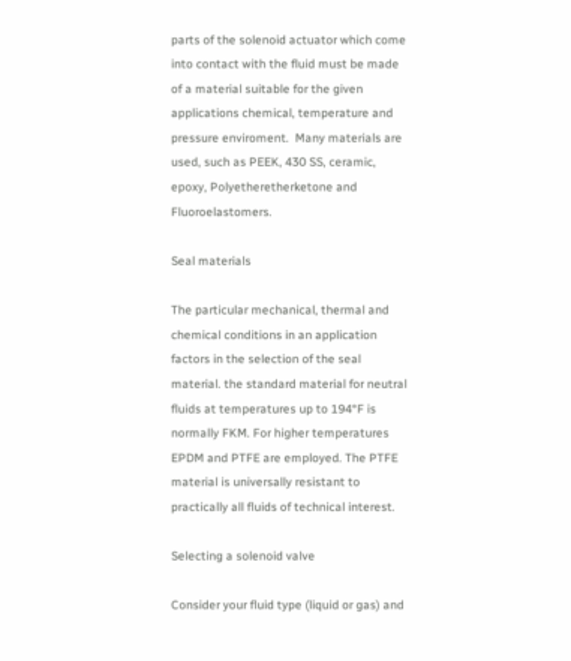parts of the solenoid actuator which come into contact with the fluid must be made of a material suitable for the given applications chemical, temperature and pressure enviroment.  Many materials are used, such as PEEK, 430 SS, ceramic, epoxy, Polyetheretherketone and Fluoroelastomers.

Seal materials

The particular mechanical, thermal and chemical conditions in an application factors in the selection of the seal material. the standard material for neutral fluids at temperatures up to 194°F is normally FKM. For higher temperatures EPDM and PTFE are employed. The PTFE material is universally resistant to practically all fluids of technical interest.

Selecting a solenoid valve

Consider your fluid type (liquid or gas) and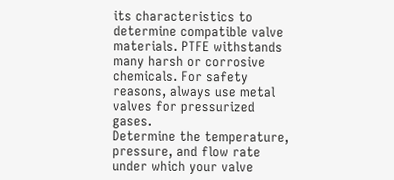its characteristics to determine compatible valve materials. PTFE withstands many harsh or corrosive chemicals. For safety reasons, always use metal valves for pressurized gases.
Determine the temperature, pressure, and flow rate under which your valve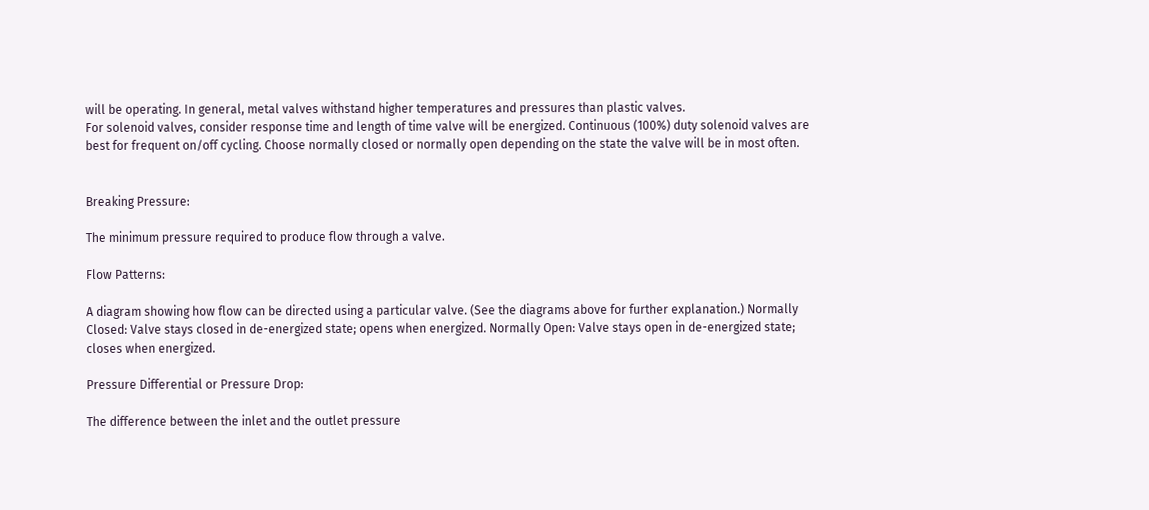will be operating. In general, metal valves withstand higher temperatures and pressures than plastic valves.
For solenoid valves, consider response time and length of time valve will be energized. Continuous (100%) duty solenoid valves are best for frequent on/off cycling. Choose normally closed or normally open depending on the state the valve will be in most often.


Breaking Pressure:

The minimum pressure required to produce flow through a valve.

Flow Patterns:

A diagram showing how flow can be directed using a particular valve. (See the diagrams above for further explanation.) Normally Closed: Valve stays closed in de-energized state; opens when energized. Normally Open: Valve stays open in de-energized state; closes when energized.

Pressure Differential or Pressure Drop:

The difference between the inlet and the outlet pressure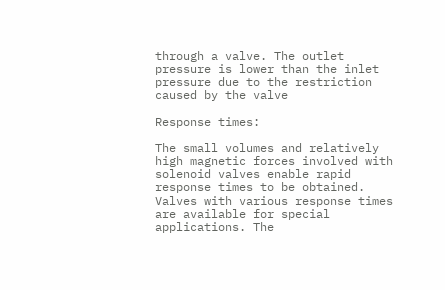through a valve. The outlet pressure is lower than the inlet pressure due to the restriction caused by the valve

Response times:

The small volumes and relatively high magnetic forces involved with solenoid valves enable rapid response times to be obtained. Valves with various response times are available for special applications. The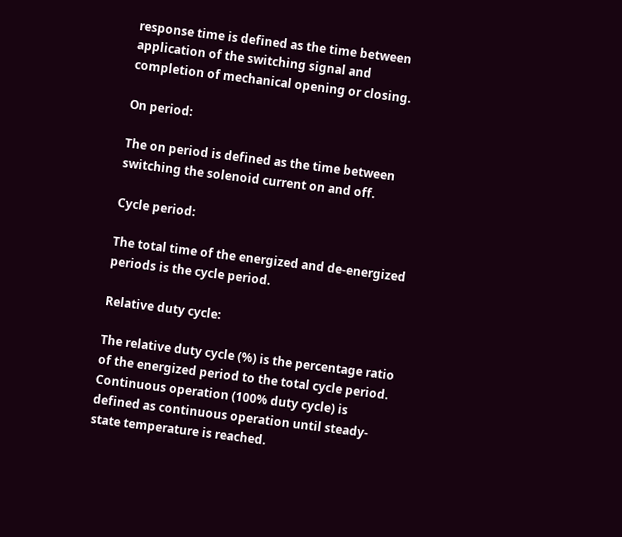response time is defined as the time between application of the switching signal and completion of mechanical opening or closing.

On period:

The on period is defined as the time between switching the solenoid current on and off.

Cycle period:

The total time of the energized and de-energized periods is the cycle period.

Relative duty cycle:

The relative duty cycle (%) is the percentage ratio of the energized period to the total cycle period. Continuous operation (100% duty cycle) is defined as continuous operation until steady-state temperature is reached.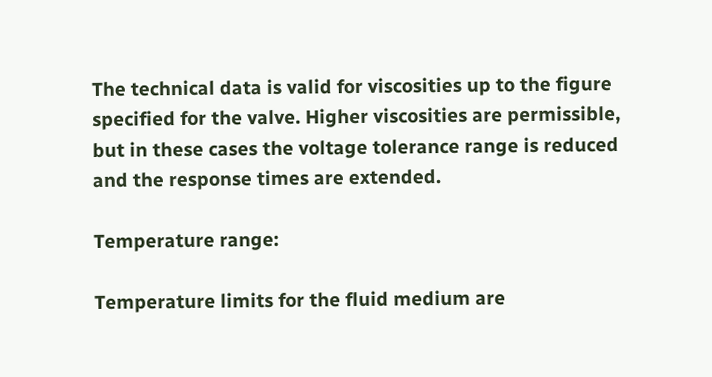The technical data is valid for viscosities up to the figure specified for the valve. Higher viscosities are permissible, but in these cases the voltage tolerance range is reduced and the response times are extended.

Temperature range:

Temperature limits for the fluid medium are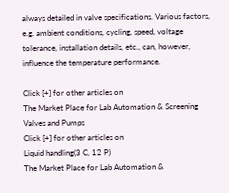always detailed in valve specifications. Various factors, e.g. ambient conditions, cycling, speed, voltage tolerance, installation details, etc., can, however, influence the temperature performance.

Click [+] for other articles on
The Market Place for Lab Automation & Screening  Valves and Pumps
Click [+] for other articles on
Liquid handling(3 C, 12 P)
The Market Place for Lab Automation &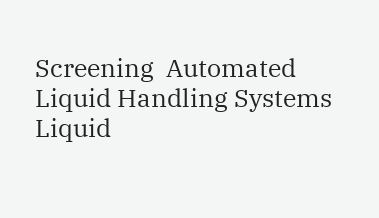Screening  Automated Liquid Handling Systems Liquid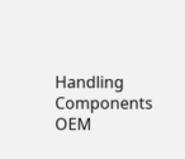Handling Components OEM